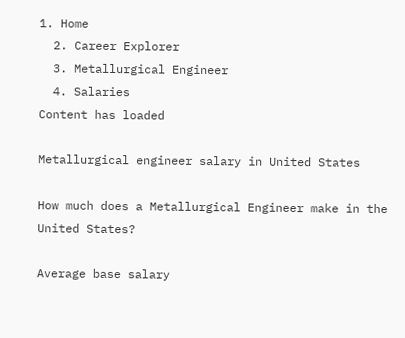1. Home
  2. Career Explorer
  3. Metallurgical Engineer
  4. Salaries
Content has loaded

Metallurgical engineer salary in United States

How much does a Metallurgical Engineer make in the United States?

Average base salary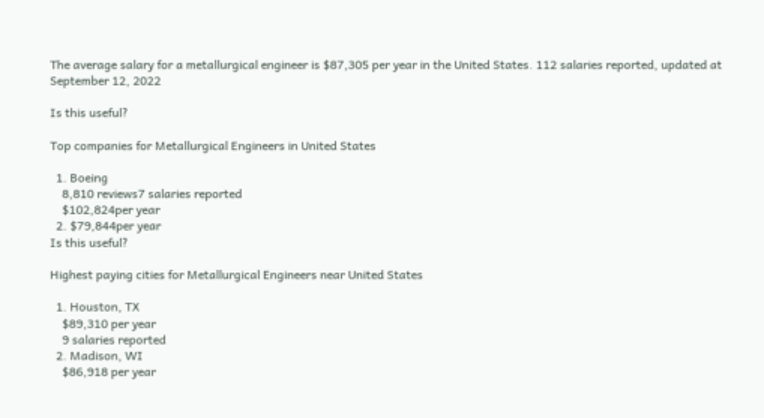The average salary for a metallurgical engineer is $87,305 per year in the United States. 112 salaries reported, updated at September 12, 2022

Is this useful?

Top companies for Metallurgical Engineers in United States

  1. Boeing
    8,810 reviews7 salaries reported
    $102,824per year
  2. $79,844per year
Is this useful?

Highest paying cities for Metallurgical Engineers near United States

  1. Houston, TX
    $89,310 per year
    9 salaries reported
  2. Madison, WI
    $86,918 per year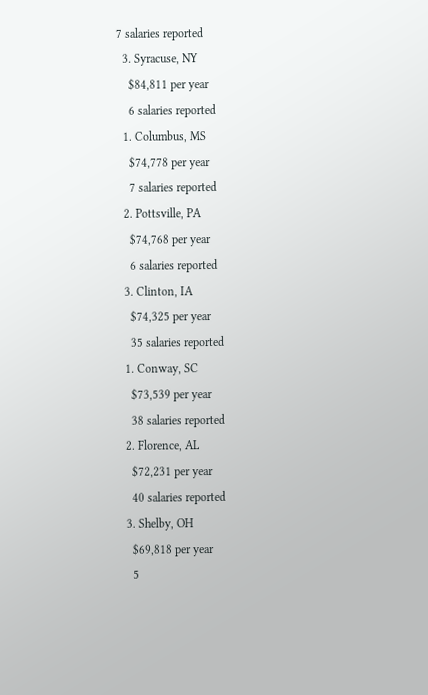7 salaries reported
  3. Syracuse, NY
    $84,811 per year
    6 salaries reported
  1. Columbus, MS
    $74,778 per year
    7 salaries reported
  2. Pottsville, PA
    $74,768 per year
    6 salaries reported
  3. Clinton, IA
    $74,325 per year
    35 salaries reported
  1. Conway, SC
    $73,539 per year
    38 salaries reported
  2. Florence, AL
    $72,231 per year
    40 salaries reported
  3. Shelby, OH
    $69,818 per year
    5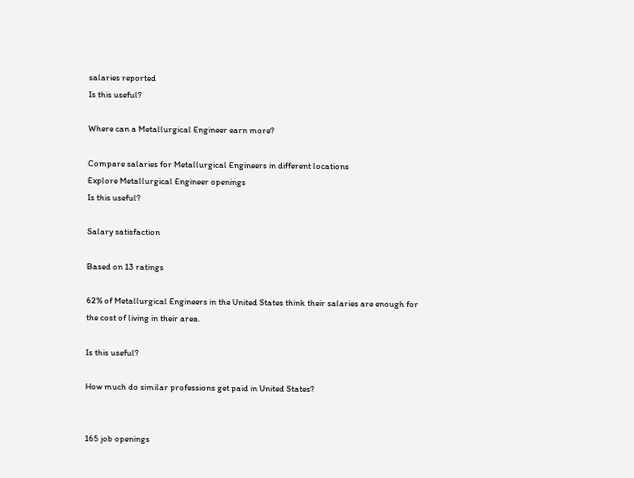salaries reported
Is this useful?

Where can a Metallurgical Engineer earn more?

Compare salaries for Metallurgical Engineers in different locations
Explore Metallurgical Engineer openings
Is this useful?

Salary satisfaction

Based on 13 ratings

62% of Metallurgical Engineers in the United States think their salaries are enough for the cost of living in their area.

Is this useful?

How much do similar professions get paid in United States?


165 job openings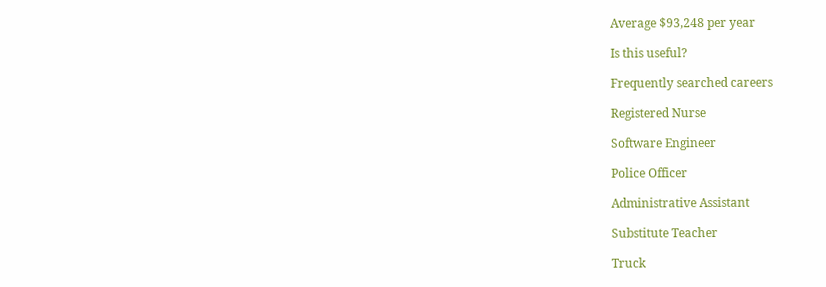Average $93,248 per year

Is this useful?

Frequently searched careers

Registered Nurse

Software Engineer

Police Officer

Administrative Assistant

Substitute Teacher

Truck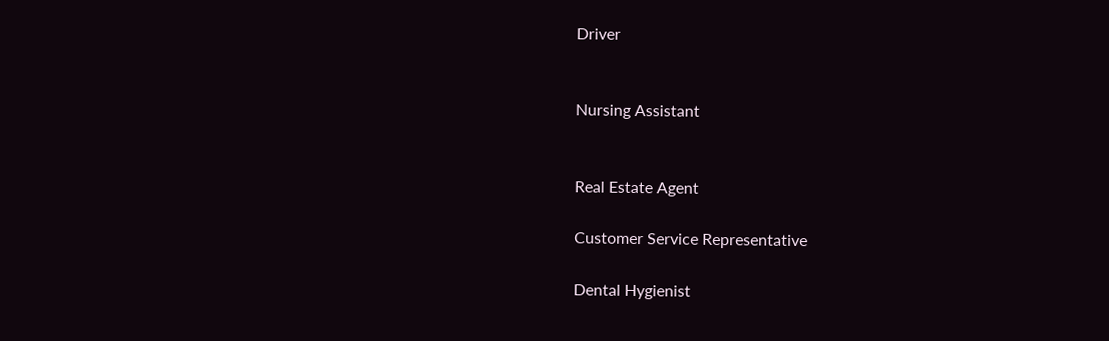Driver


Nursing Assistant


Real Estate Agent

Customer Service Representative

Dental Hygienist